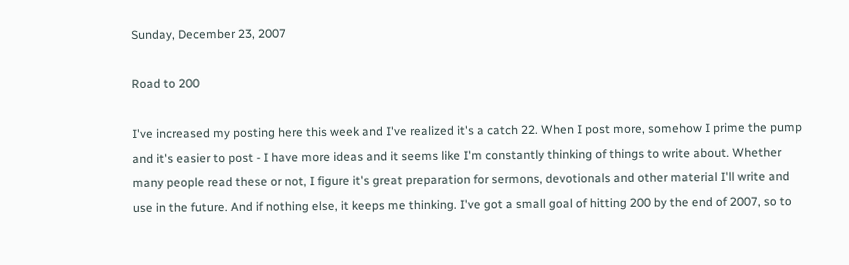Sunday, December 23, 2007

Road to 200

I've increased my posting here this week and I've realized it's a catch 22. When I post more, somehow I prime the pump and it's easier to post - I have more ideas and it seems like I'm constantly thinking of things to write about. Whether many people read these or not, I figure it's great preparation for sermons, devotionals and other material I'll write and use in the future. And if nothing else, it keeps me thinking. I've got a small goal of hitting 200 by the end of 2007, so to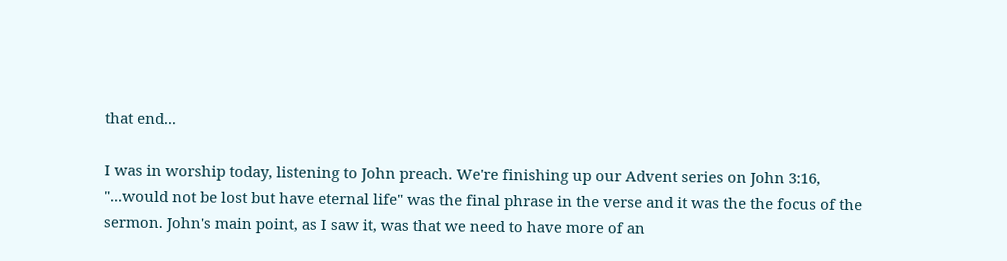that end...

I was in worship today, listening to John preach. We're finishing up our Advent series on John 3:16, "...would not be lost but have eternal life" was the final phrase in the verse and it was the the focus of the sermon. John's main point, as I saw it, was that we need to have more of an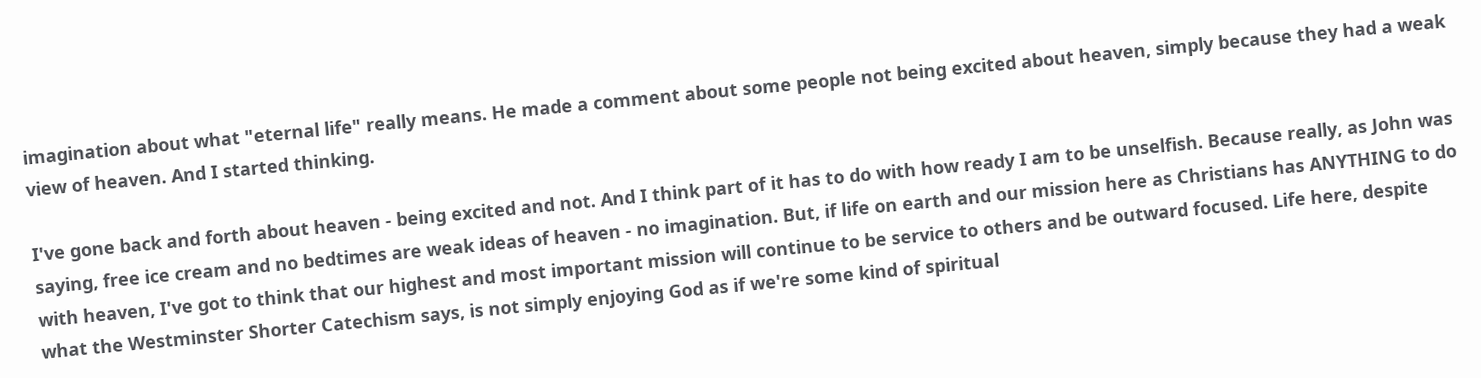imagination about what "eternal life" really means. He made a comment about some people not being excited about heaven, simply because they had a weak view of heaven. And I started thinking.

I've gone back and forth about heaven - being excited and not. And I think part of it has to do with how ready I am to be unselfish. Because really, as John was saying, free ice cream and no bedtimes are weak ideas of heaven - no imagination. But, if life on earth and our mission here as Christians has ANYTHING to do with heaven, I've got to think that our highest and most important mission will continue to be service to others and be outward focused. Life here, despite what the Westminster Shorter Catechism says, is not simply enjoying God as if we're some kind of spiritual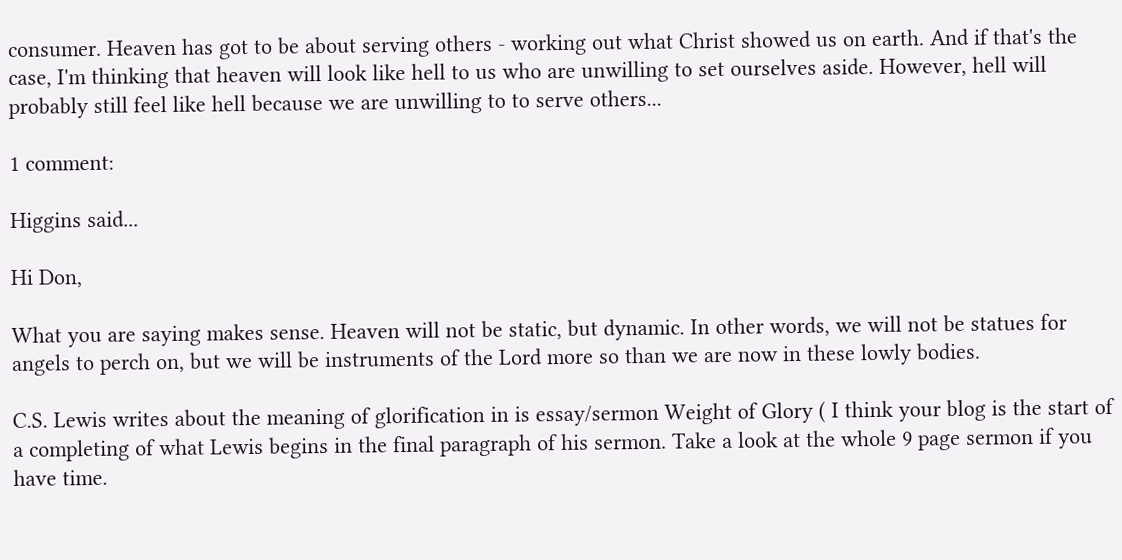consumer. Heaven has got to be about serving others - working out what Christ showed us on earth. And if that's the case, I'm thinking that heaven will look like hell to us who are unwilling to set ourselves aside. However, hell will probably still feel like hell because we are unwilling to to serve others...

1 comment:

Higgins said...

Hi Don,

What you are saying makes sense. Heaven will not be static, but dynamic. In other words, we will not be statues for angels to perch on, but we will be instruments of the Lord more so than we are now in these lowly bodies.

C.S. Lewis writes about the meaning of glorification in is essay/sermon Weight of Glory ( I think your blog is the start of a completing of what Lewis begins in the final paragraph of his sermon. Take a look at the whole 9 page sermon if you have time.